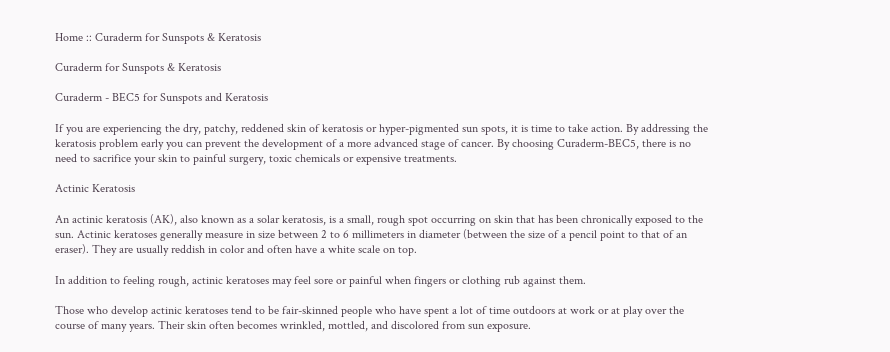Home :: Curaderm for Sunspots & Keratosis

Curaderm for Sunspots & Keratosis

Curaderm - BEC5 for Sunspots and Keratosis

If you are experiencing the dry, patchy, reddened skin of keratosis or hyper-pigmented sun spots, it is time to take action. By addressing the keratosis problem early you can prevent the development of a more advanced stage of cancer. By choosing Curaderm-BEC5, there is no need to sacrifice your skin to painful surgery, toxic chemicals or expensive treatments.

Actinic Keratosis

An actinic keratosis (AK), also known as a solar keratosis, is a small, rough spot occurring on skin that has been chronically exposed to the sun. Actinic keratoses generally measure in size between 2 to 6 millimeters in diameter (between the size of a pencil point to that of an eraser). They are usually reddish in color and often have a white scale on top.

In addition to feeling rough, actinic keratoses may feel sore or painful when fingers or clothing rub against them.

Those who develop actinic keratoses tend to be fair-skinned people who have spent a lot of time outdoors at work or at play over the course of many years. Their skin often becomes wrinkled, mottled, and discolored from sun exposure.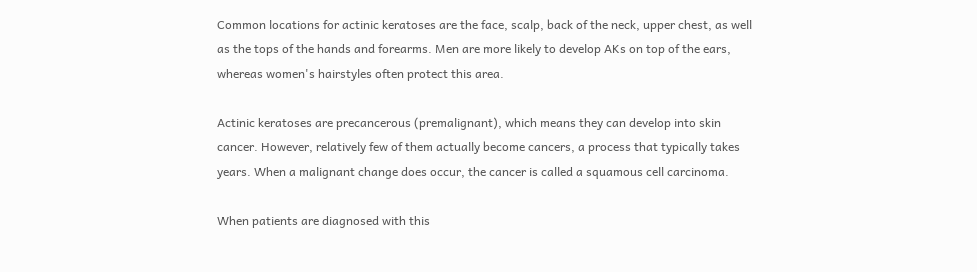Common locations for actinic keratoses are the face, scalp, back of the neck, upper chest, as well as the tops of the hands and forearms. Men are more likely to develop AKs on top of the ears, whereas women's hairstyles often protect this area.

Actinic keratoses are precancerous (premalignant), which means they can develop into skin cancer. However, relatively few of them actually become cancers, a process that typically takes years. When a malignant change does occur, the cancer is called a squamous cell carcinoma.

When patients are diagnosed with this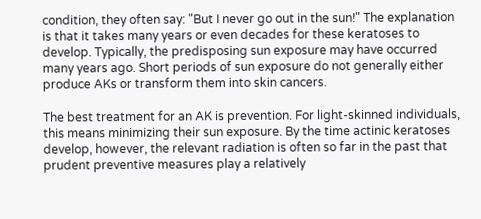condition, they often say: "But I never go out in the sun!" The explanation is that it takes many years or even decades for these keratoses to develop. Typically, the predisposing sun exposure may have occurred many years ago. Short periods of sun exposure do not generally either produce AKs or transform them into skin cancers.

The best treatment for an AK is prevention. For light-skinned individuals, this means minimizing their sun exposure. By the time actinic keratoses develop, however, the relevant radiation is often so far in the past that prudent preventive measures play a relatively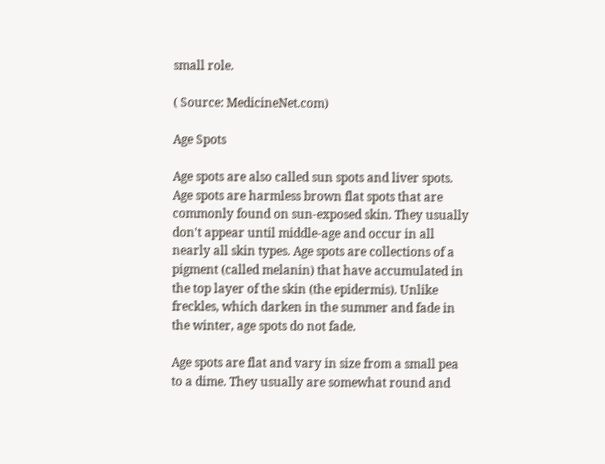small role.

( Source: MedicineNet.com)

Age Spots

Age spots are also called sun spots and liver spots. Age spots are harmless brown flat spots that are commonly found on sun-exposed skin. They usually don't appear until middle-age and occur in all nearly all skin types. Age spots are collections of a pigment (called melanin) that have accumulated in the top layer of the skin (the epidermis). Unlike freckles, which darken in the summer and fade in the winter, age spots do not fade.

Age spots are flat and vary in size from a small pea to a dime. They usually are somewhat round and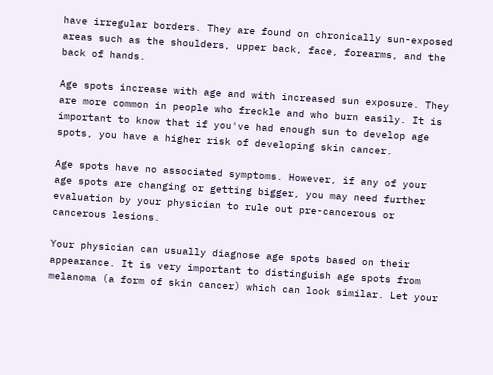have irregular borders. They are found on chronically sun-exposed areas such as the shoulders, upper back, face, forearms, and the back of hands.

Age spots increase with age and with increased sun exposure. They are more common in people who freckle and who burn easily. It is important to know that if you've had enough sun to develop age spots, you have a higher risk of developing skin cancer.

Age spots have no associated symptoms. However, if any of your age spots are changing or getting bigger, you may need further evaluation by your physician to rule out pre-cancerous or cancerous lesions.

Your physician can usually diagnose age spots based on their appearance. It is very important to distinguish age spots from melanoma (a form of skin cancer) which can look similar. Let your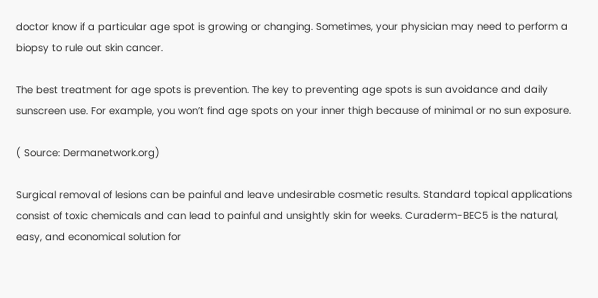doctor know if a particular age spot is growing or changing. Sometimes, your physician may need to perform a biopsy to rule out skin cancer.

The best treatment for age spots is prevention. The key to preventing age spots is sun avoidance and daily sunscreen use. For example, you won’t find age spots on your inner thigh because of minimal or no sun exposure.

( Source: Dermanetwork.org)

Surgical removal of lesions can be painful and leave undesirable cosmetic results. Standard topical applications consist of toxic chemicals and can lead to painful and unsightly skin for weeks. Curaderm-BEC5 is the natural, easy, and economical solution for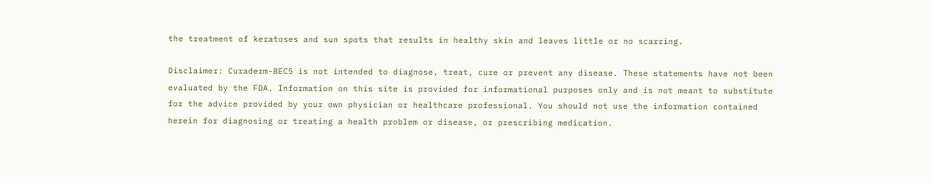the treatment of keratoses and sun spots that results in healthy skin and leaves little or no scarring.

Disclaimer: Curaderm-BEC5 is not intended to diagnose, treat, cure or prevent any disease. These statements have not been evaluated by the FDA. Information on this site is provided for informational purposes only and is not meant to substitute for the advice provided by your own physician or healthcare professional. You should not use the information contained herein for diagnosing or treating a health problem or disease, or prescribing medication.